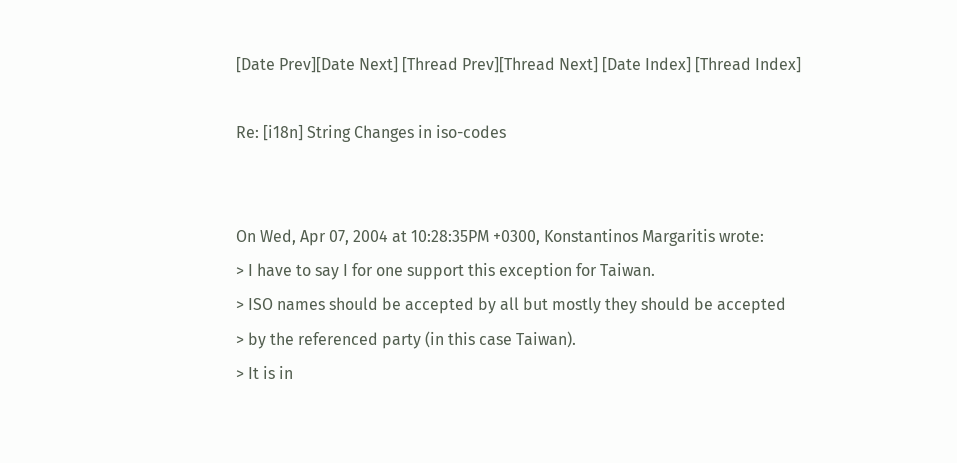[Date Prev][Date Next] [Thread Prev][Thread Next] [Date Index] [Thread Index]

Re: [i18n] String Changes in iso-codes


On Wed, Apr 07, 2004 at 10:28:35PM +0300, Konstantinos Margaritis wrote:
> I have to say I for one support this exception for Taiwan.
> ISO names should be accepted by all but mostly they should be accepted
> by the referenced party (in this case Taiwan).
> It is in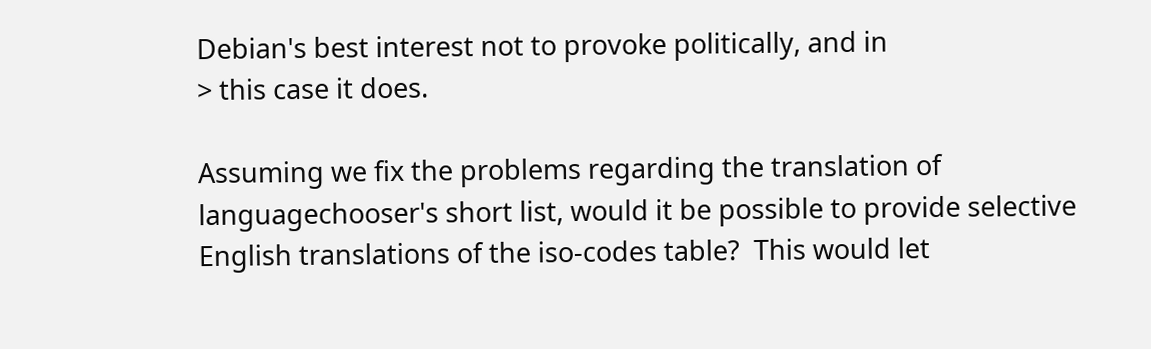Debian's best interest not to provoke politically, and in
> this case it does.

Assuming we fix the problems regarding the translation of
languagechooser's short list, would it be possible to provide selective
English translations of the iso-codes table?  This would let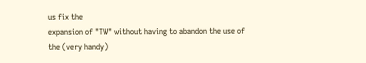us fix the
expansion of "TW" without having to abandon the use of the (very handy)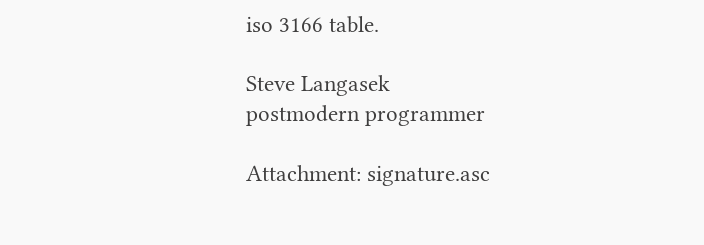iso 3166 table.

Steve Langasek
postmodern programmer

Attachment: signature.asc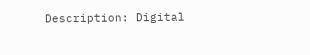Description: Digital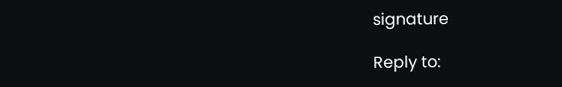signature

Reply to: